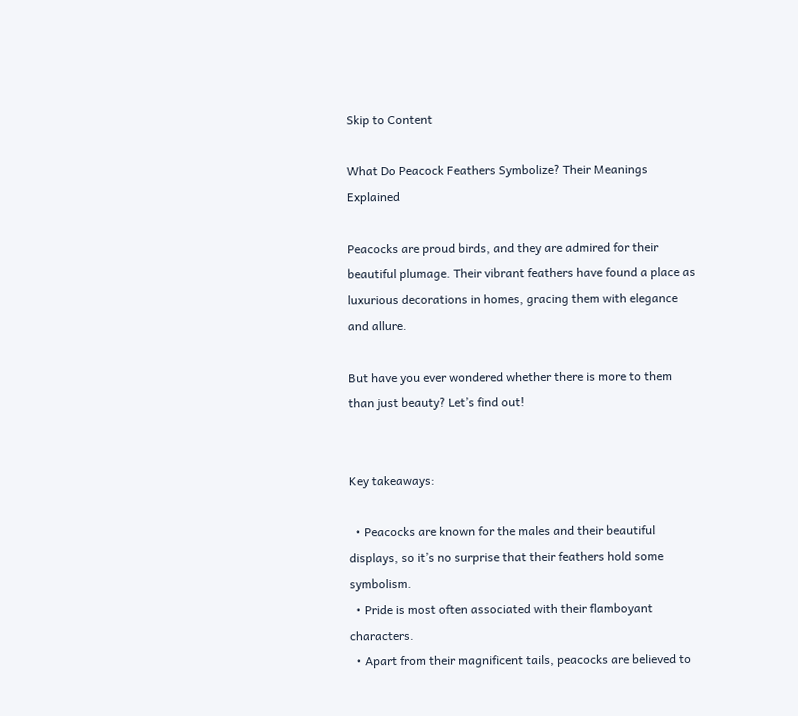Skip to Content

What Do Peacock Feathers Symbolize? Their Meanings Explained

Peacocks are proud birds, and they are admired for their beautiful plumage. Their vibrant feathers have found a place as luxurious decorations in homes, gracing them with elegance and allure.

But have you ever wondered whether there is more to them than just beauty? Let’s find out!


Key takeaways:

  • Peacocks are known for the males and their beautiful displays, so it’s no surprise that their feathers hold some symbolism.
  • Pride is most often associated with their flamboyant characters.
  • Apart from their magnificent tails, peacocks are believed to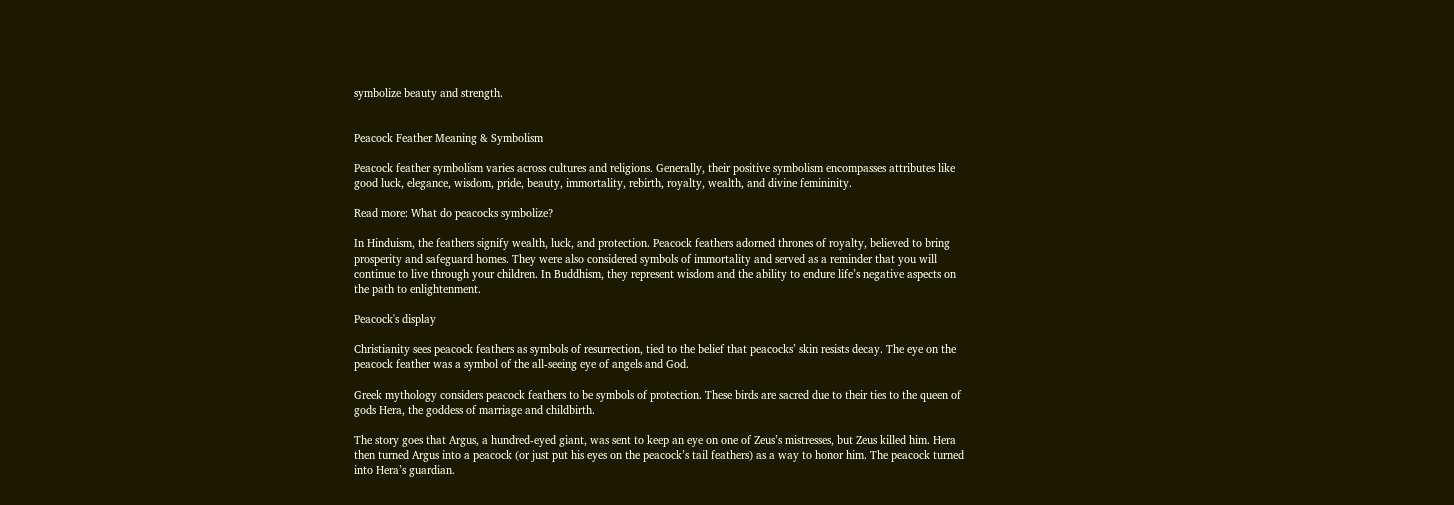symbolize beauty and strength.


Peacock Feather Meaning & Symbolism

Peacock feather symbolism varies across cultures and religions. Generally, their positive symbolism encompasses attributes like good luck, elegance, wisdom, pride, beauty, immortality, rebirth, royalty, wealth, and divine femininity.

Read more: What do peacocks symbolize?

In Hinduism, the feathers signify wealth, luck, and protection. Peacock feathers adorned thrones of royalty, believed to bring prosperity and safeguard homes. They were also considered symbols of immortality and served as a reminder that you will continue to live through your children. In Buddhism, they represent wisdom and the ability to endure life’s negative aspects on the path to enlightenment.

Peacock's display

Christianity sees peacock feathers as symbols of resurrection, tied to the belief that peacocks’ skin resists decay. The eye on the peacock feather was a symbol of the all-seeing eye of angels and God.

Greek mythology considers peacock feathers to be symbols of protection. These birds are sacred due to their ties to the queen of gods Hera, the goddess of marriage and childbirth.

The story goes that Argus, a hundred-eyed giant, was sent to keep an eye on one of Zeus’s mistresses, but Zeus killed him. Hera then turned Argus into a peacock (or just put his eyes on the peacock’s tail feathers) as a way to honor him. The peacock turned into Hera’s guardian.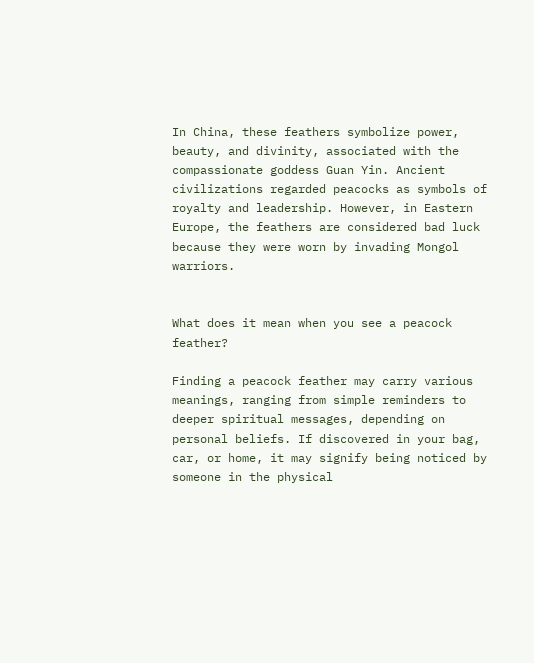In China, these feathers symbolize power, beauty, and divinity, associated with the compassionate goddess Guan Yin. Ancient civilizations regarded peacocks as symbols of royalty and leadership. However, in Eastern Europe, the feathers are considered bad luck because they were worn by invading Mongol warriors.


What does it mean when you see a peacock feather?

Finding a peacock feather may carry various meanings, ranging from simple reminders to deeper spiritual messages, depending on personal beliefs. If discovered in your bag, car, or home, it may signify being noticed by someone in the physical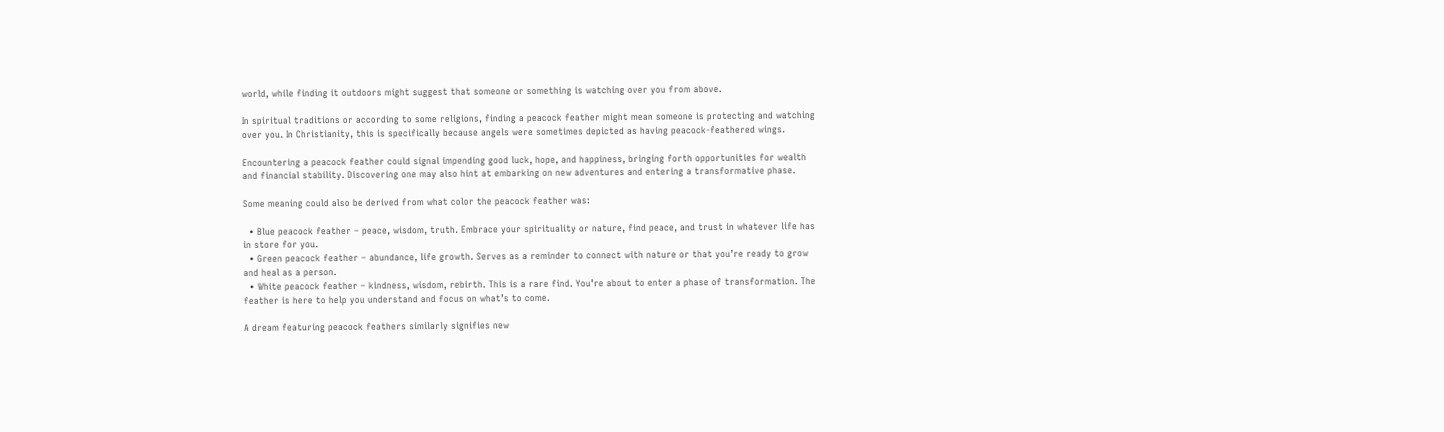world, while finding it outdoors might suggest that someone or something is watching over you from above.

In spiritual traditions or according to some religions, finding a peacock feather might mean someone is protecting and watching over you. In Christianity, this is specifically because angels were sometimes depicted as having peacock-feathered wings.

Encountering a peacock feather could signal impending good luck, hope, and happiness, bringing forth opportunities for wealth and financial stability. Discovering one may also hint at embarking on new adventures and entering a transformative phase.

Some meaning could also be derived from what color the peacock feather was:

  • Blue peacock feather – peace, wisdom, truth. Embrace your spirituality or nature, find peace, and trust in whatever life has in store for you.
  • Green peacock feather – abundance, life growth. Serves as a reminder to connect with nature or that you’re ready to grow and heal as a person.
  • White peacock feather – kindness, wisdom, rebirth. This is a rare find. You’re about to enter a phase of transformation. The feather is here to help you understand and focus on what’s to come.

A dream featuring peacock feathers similarly signifies new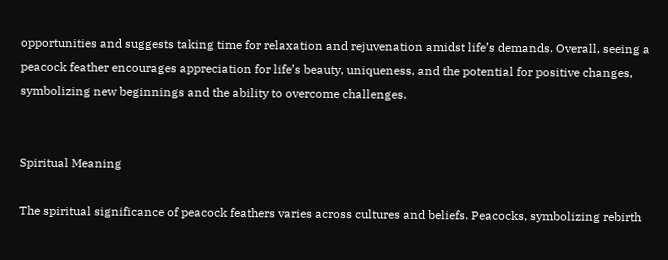opportunities and suggests taking time for relaxation and rejuvenation amidst life’s demands. Overall, seeing a peacock feather encourages appreciation for life’s beauty, uniqueness, and the potential for positive changes, symbolizing new beginnings and the ability to overcome challenges.


Spiritual Meaning

The spiritual significance of peacock feathers varies across cultures and beliefs. Peacocks, symbolizing rebirth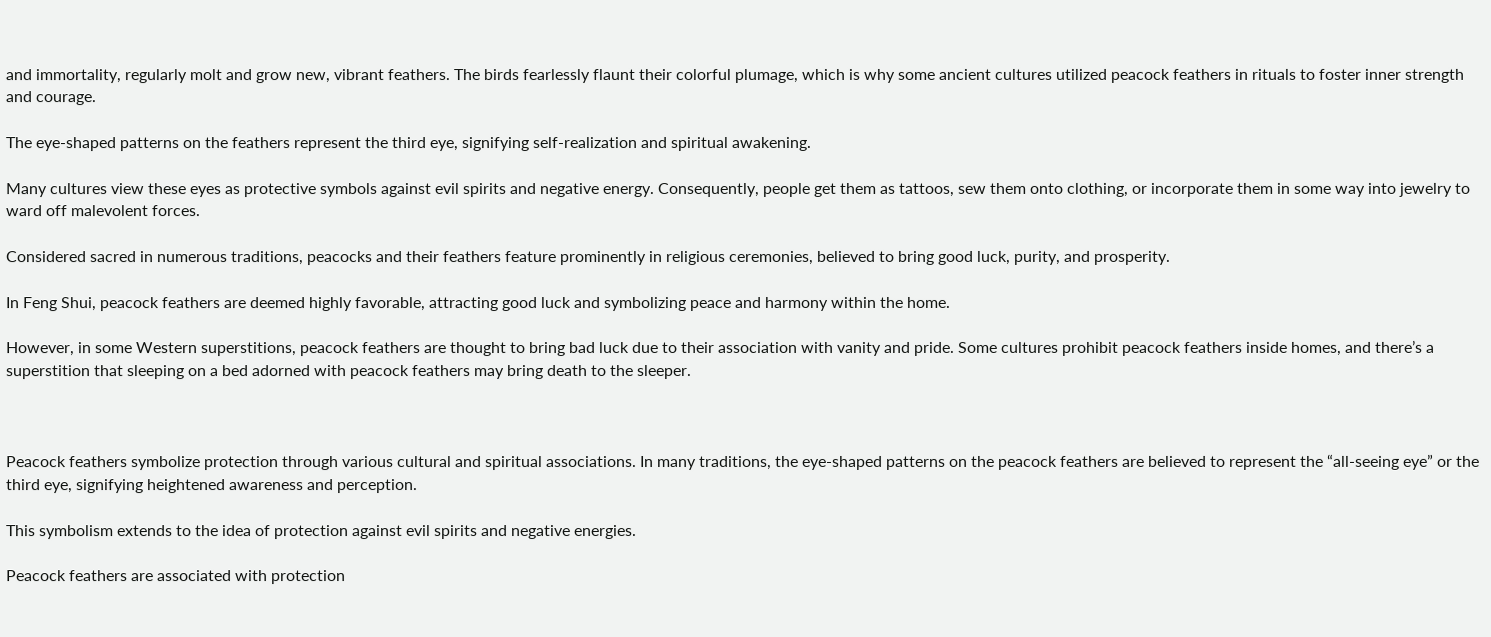and immortality, regularly molt and grow new, vibrant feathers. The birds fearlessly flaunt their colorful plumage, which is why some ancient cultures utilized peacock feathers in rituals to foster inner strength and courage.

The eye-shaped patterns on the feathers represent the third eye, signifying self-realization and spiritual awakening.

Many cultures view these eyes as protective symbols against evil spirits and negative energy. Consequently, people get them as tattoos, sew them onto clothing, or incorporate them in some way into jewelry to ward off malevolent forces.

Considered sacred in numerous traditions, peacocks and their feathers feature prominently in religious ceremonies, believed to bring good luck, purity, and prosperity.

In Feng Shui, peacock feathers are deemed highly favorable, attracting good luck and symbolizing peace and harmony within the home.

However, in some Western superstitions, peacock feathers are thought to bring bad luck due to their association with vanity and pride. Some cultures prohibit peacock feathers inside homes, and there’s a superstition that sleeping on a bed adorned with peacock feathers may bring death to the sleeper.



Peacock feathers symbolize protection through various cultural and spiritual associations. In many traditions, the eye-shaped patterns on the peacock feathers are believed to represent the “all-seeing eye” or the third eye, signifying heightened awareness and perception.

This symbolism extends to the idea of protection against evil spirits and negative energies.

Peacock feathers are associated with protection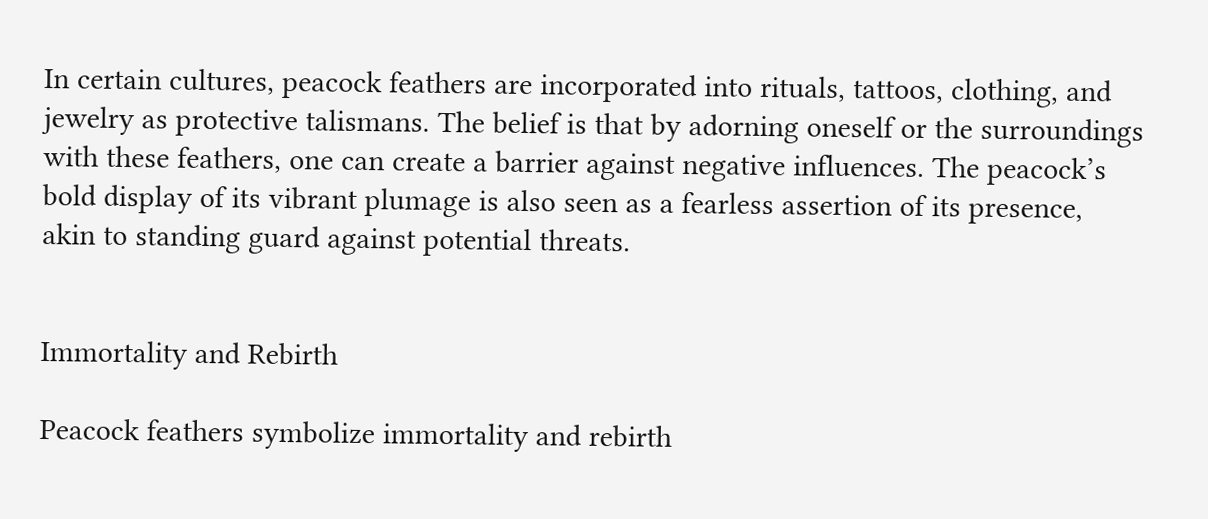In certain cultures, peacock feathers are incorporated into rituals, tattoos, clothing, and jewelry as protective talismans. The belief is that by adorning oneself or the surroundings with these feathers, one can create a barrier against negative influences. The peacock’s bold display of its vibrant plumage is also seen as a fearless assertion of its presence, akin to standing guard against potential threats.


Immortality and Rebirth

Peacock feathers symbolize immortality and rebirth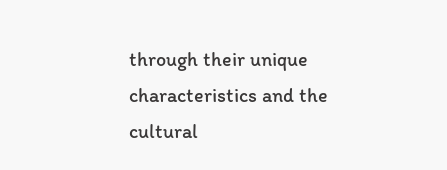through their unique characteristics and the cultural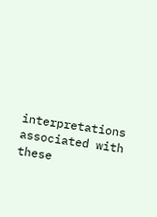interpretations associated with these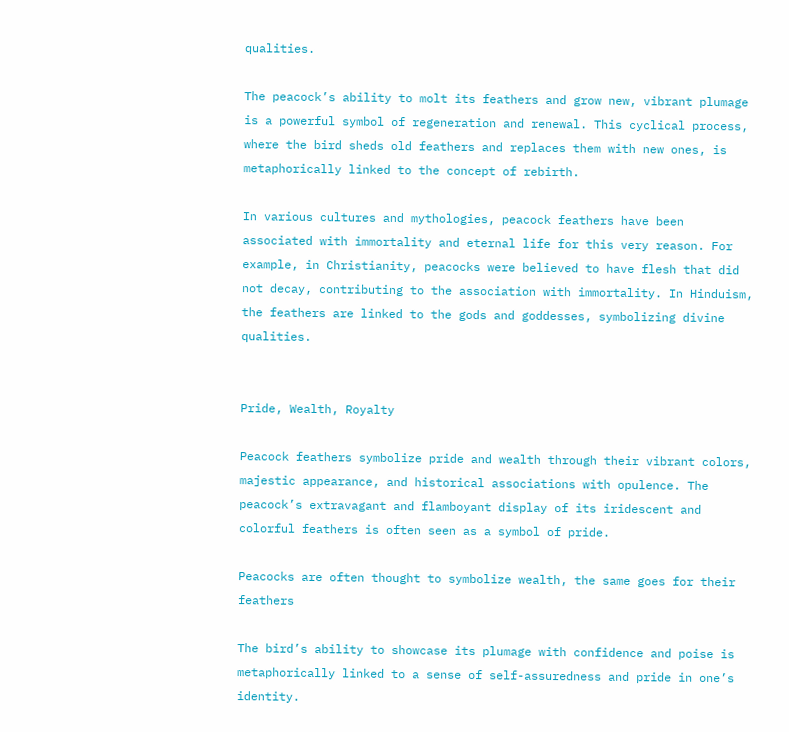qualities.

The peacock’s ability to molt its feathers and grow new, vibrant plumage is a powerful symbol of regeneration and renewal. This cyclical process, where the bird sheds old feathers and replaces them with new ones, is metaphorically linked to the concept of rebirth.

In various cultures and mythologies, peacock feathers have been associated with immortality and eternal life for this very reason. For example, in Christianity, peacocks were believed to have flesh that did not decay, contributing to the association with immortality. In Hinduism, the feathers are linked to the gods and goddesses, symbolizing divine qualities.


Pride, Wealth, Royalty

Peacock feathers symbolize pride and wealth through their vibrant colors, majestic appearance, and historical associations with opulence. The peacock’s extravagant and flamboyant display of its iridescent and colorful feathers is often seen as a symbol of pride.

Peacocks are often thought to symbolize wealth, the same goes for their feathers

The bird’s ability to showcase its plumage with confidence and poise is metaphorically linked to a sense of self-assuredness and pride in one’s identity.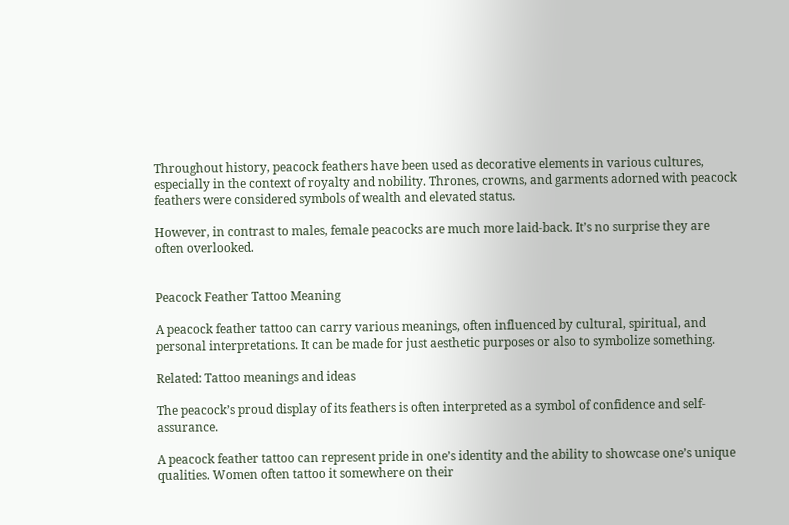Throughout history, peacock feathers have been used as decorative elements in various cultures, especially in the context of royalty and nobility. Thrones, crowns, and garments adorned with peacock feathers were considered symbols of wealth and elevated status.

However, in contrast to males, female peacocks are much more laid-back. It’s no surprise they are often overlooked.


Peacock Feather Tattoo Meaning

A peacock feather tattoo can carry various meanings, often influenced by cultural, spiritual, and personal interpretations. It can be made for just aesthetic purposes or also to symbolize something.

Related: Tattoo meanings and ideas

The peacock’s proud display of its feathers is often interpreted as a symbol of confidence and self-assurance.

A peacock feather tattoo can represent pride in one’s identity and the ability to showcase one’s unique qualities. Women often tattoo it somewhere on their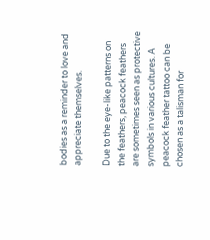bodies as a reminder to love and appreciate themselves.

Due to the eye-like patterns on the feathers, peacock feathers are sometimes seen as protective symbols in various cultures. A peacock feather tattoo can be chosen as a talisman for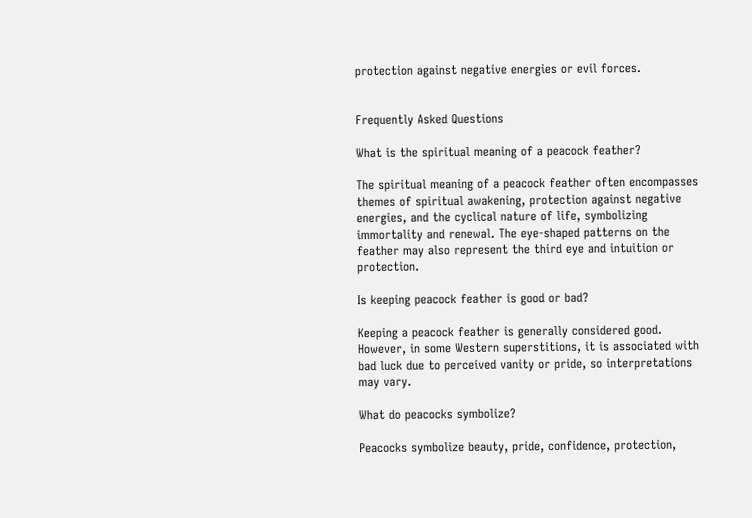protection against negative energies or evil forces.


Frequently Asked Questions

What is the spiritual meaning of a peacock feather?

The spiritual meaning of a peacock feather often encompasses themes of spiritual awakening, protection against negative energies, and the cyclical nature of life, symbolizing immortality and renewal. The eye-shaped patterns on the feather may also represent the third eye and intuition or protection.

Is keeping peacock feather is good or bad?

Keeping a peacock feather is generally considered good. However, in some Western superstitions, it is associated with bad luck due to perceived vanity or pride, so interpretations may vary.

What do peacocks symbolize?

Peacocks symbolize beauty, pride, confidence, protection,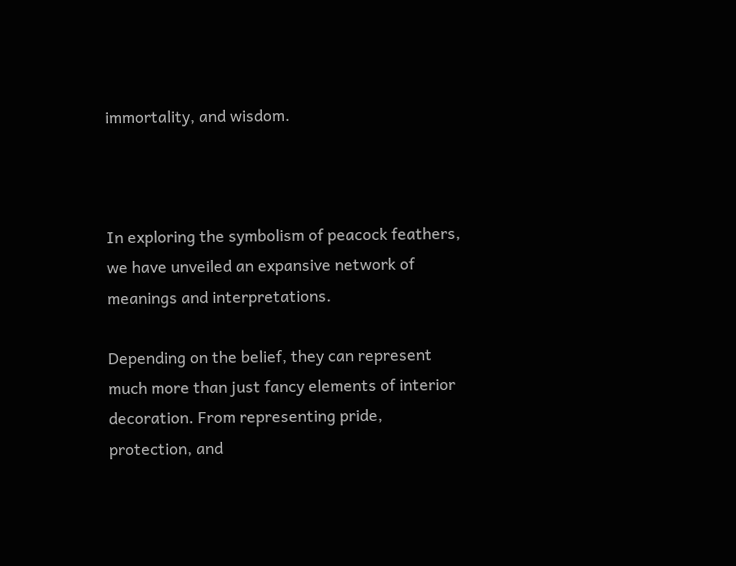immortality, and wisdom.



In exploring the symbolism of peacock feathers, we have unveiled an expansive network of meanings and interpretations.

Depending on the belief, they can represent much more than just fancy elements of interior decoration. From representing pride, protection, and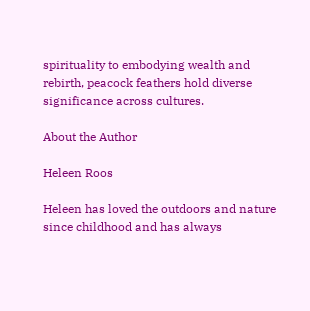spirituality to embodying wealth and rebirth, peacock feathers hold diverse significance across cultures.

About the Author

Heleen Roos

Heleen has loved the outdoors and nature since childhood and has always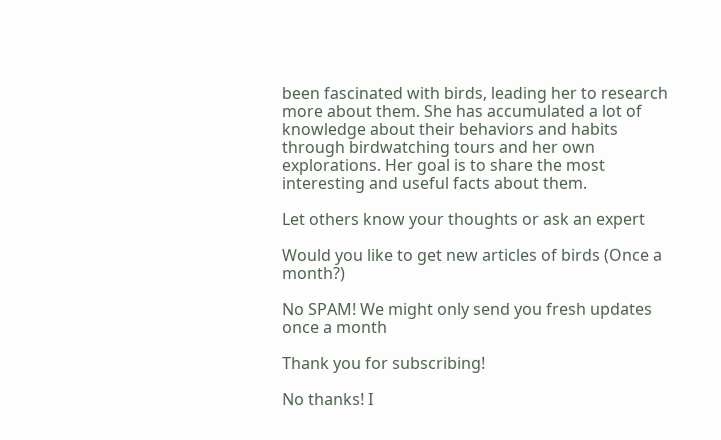been fascinated with birds, leading her to research more about them. She has accumulated a lot of knowledge about their behaviors and habits through birdwatching tours and her own explorations. Her goal is to share the most interesting and useful facts about them.

Let others know your thoughts or ask an expert

Would you like to get new articles of birds (Once a month?)

No SPAM! We might only send you fresh updates once a month

Thank you for subscribing!

No thanks! I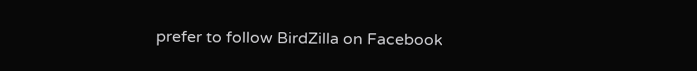prefer to follow BirdZilla on Facebook